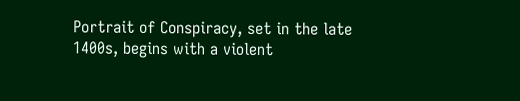Portrait of Conspiracy, set in the late 1400s, begins with a violent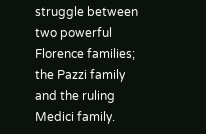struggle between two powerful Florence families; the Pazzi family and the ruling Medici family.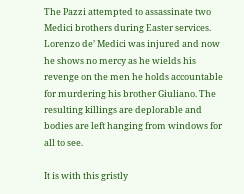The Pazzi attempted to assassinate two Medici brothers during Easter services. Lorenzo de’ Medici was injured and now he shows no mercy as he wields his revenge on the men he holds accountable for murdering his brother Giuliano. The resulting killings are deplorable and bodies are left hanging from windows for all to see.

It is with this gristly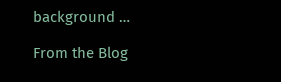background …

From the Blog